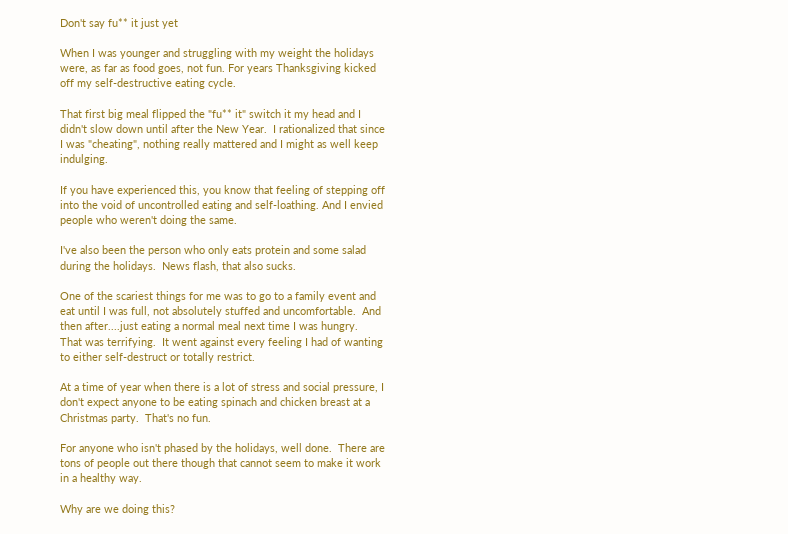Don't say fu** it just yet

When I was younger and struggling with my weight the holidays were, as far as food goes, not fun. For years Thanksgiving kicked off my self-destructive eating cycle.

That first big meal flipped the "fu** it" switch it my head and I didn't slow down until after the New Year.  I rationalized that since I was "cheating", nothing really mattered and I might as well keep indulging.

If you have experienced this, you know that feeling of stepping off into the void of uncontrolled eating and self-loathing. And I envied people who weren't doing the same.

I've also been the person who only eats protein and some salad during the holidays.  News flash, that also sucks.

One of the scariest things for me was to go to a family event and eat until I was full, not absolutely stuffed and uncomfortable.  And then after....just eating a normal meal next time I was hungry.  That was terrifying.  It went against every feeling I had of wanting to either self-destruct or totally restrict.

At a time of year when there is a lot of stress and social pressure, I don't expect anyone to be eating spinach and chicken breast at a Christmas party.  That's no fun.

For anyone who isn't phased by the holidays, well done.  There are tons of people out there though that cannot seem to make it work in a healthy way.

Why are we doing this?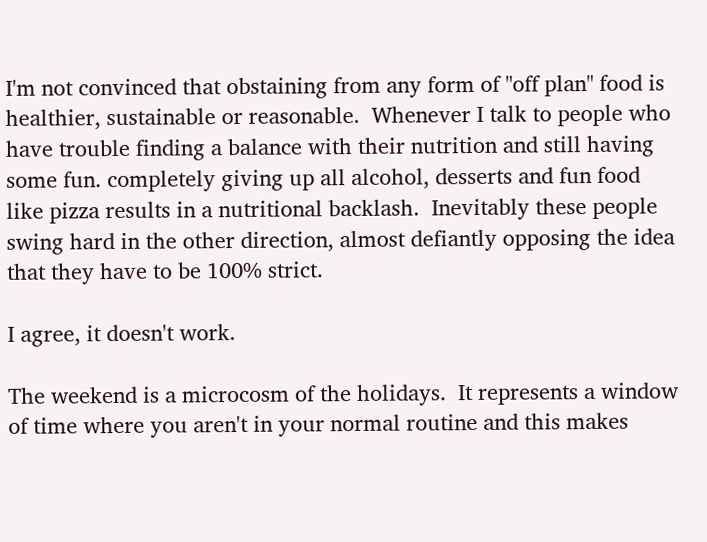I'm not convinced that obstaining from any form of "off plan" food is healthier, sustainable or reasonable.  Whenever I talk to people who have trouble finding a balance with their nutrition and still having some fun. completely giving up all alcohol, desserts and fun food like pizza results in a nutritional backlash.  Inevitably these people swing hard in the other direction, almost defiantly opposing the idea that they have to be 100% strict.

I agree, it doesn't work.

The weekend is a microcosm of the holidays.  It represents a window of time where you aren't in your normal routine and this makes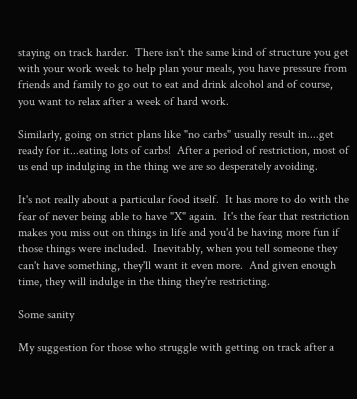staying on track harder.  There isn't the same kind of structure you get with your work week to help plan your meals, you have pressure from friends and family to go out to eat and drink alcohol and of course, you want to relax after a week of hard work.

Similarly, going on strict plans like "no carbs" usually result in....get ready for it...eating lots of carbs!  After a period of restriction, most of us end up indulging in the thing we are so desperately avoiding.

It's not really about a particular food itself.  It has more to do with the fear of never being able to have "X" again.  It's the fear that restriction makes you miss out on things in life and you'd be having more fun if those things were included.  Inevitably, when you tell someone they can't have something, they'll want it even more.  And given enough time, they will indulge in the thing they're restricting.

Some sanity

My suggestion for those who struggle with getting on track after a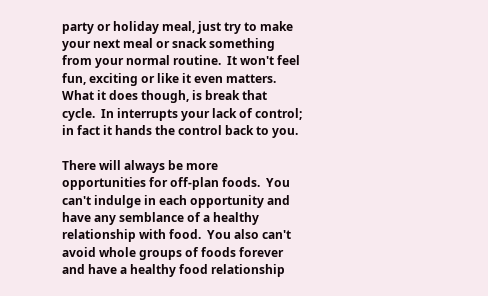party or holiday meal, just try to make your next meal or snack something from your normal routine.  It won't feel fun, exciting or like it even matters.  What it does though, is break that cycle.  In interrupts your lack of control; in fact it hands the control back to you.

There will always be more opportunities for off-plan foods.  You can't indulge in each opportunity and have any semblance of a healthy relationship with food.  You also can't avoid whole groups of foods forever and have a healthy food relationship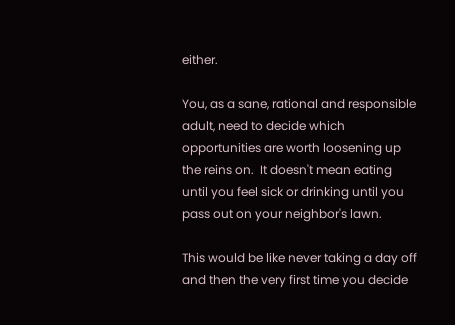either.

You, as a sane, rational and responsible adult, need to decide which opportunities are worth loosening up the reins on.  It doesn't mean eating until you feel sick or drinking until you pass out on your neighbor's lawn.

This would be like never taking a day off and then the very first time you decide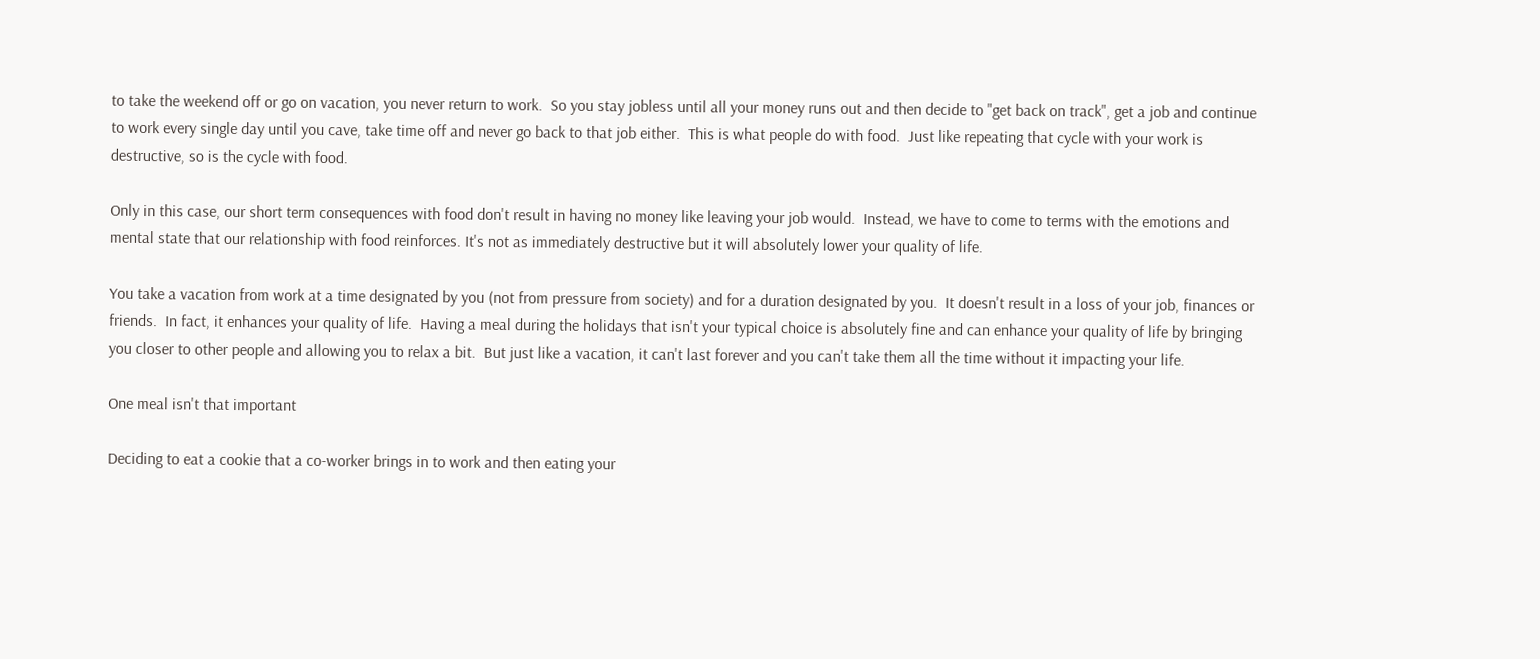to take the weekend off or go on vacation, you never return to work.  So you stay jobless until all your money runs out and then decide to "get back on track", get a job and continue to work every single day until you cave, take time off and never go back to that job either.  This is what people do with food.  Just like repeating that cycle with your work is destructive, so is the cycle with food.

Only in this case, our short term consequences with food don't result in having no money like leaving your job would.  Instead, we have to come to terms with the emotions and mental state that our relationship with food reinforces. It's not as immediately destructive but it will absolutely lower your quality of life.

You take a vacation from work at a time designated by you (not from pressure from society) and for a duration designated by you.  It doesn't result in a loss of your job, finances or friends.  In fact, it enhances your quality of life.  Having a meal during the holidays that isn't your typical choice is absolutely fine and can enhance your quality of life by bringing you closer to other people and allowing you to relax a bit.  But just like a vacation, it can't last forever and you can't take them all the time without it impacting your life.

One meal isn't that important

Deciding to eat a cookie that a co-worker brings in to work and then eating your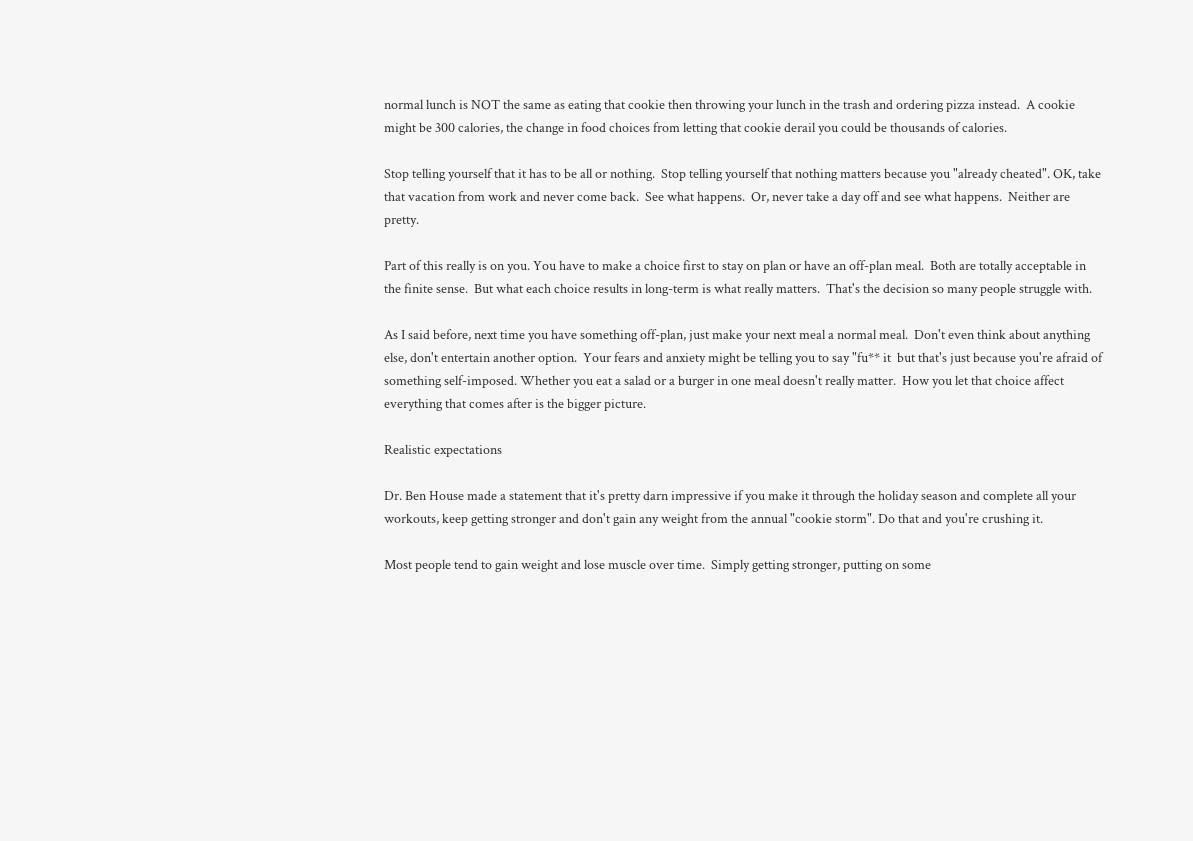normal lunch is NOT the same as eating that cookie then throwing your lunch in the trash and ordering pizza instead.  A cookie might be 300 calories, the change in food choices from letting that cookie derail you could be thousands of calories.

Stop telling yourself that it has to be all or nothing.  Stop telling yourself that nothing matters because you "already cheated". OK, take that vacation from work and never come back.  See what happens.  Or, never take a day off and see what happens.  Neither are pretty.

Part of this really is on you. You have to make a choice first to stay on plan or have an off-plan meal.  Both are totally acceptable in the finite sense.  But what each choice results in long-term is what really matters.  That's the decision so many people struggle with.

As I said before, next time you have something off-plan, just make your next meal a normal meal.  Don't even think about anything else, don't entertain another option.  Your fears and anxiety might be telling you to say "fu** it  but that's just because you're afraid of something self-imposed. Whether you eat a salad or a burger in one meal doesn't really matter.  How you let that choice affect everything that comes after is the bigger picture.

Realistic expectations

Dr. Ben House made a statement that it's pretty darn impressive if you make it through the holiday season and complete all your workouts, keep getting stronger and don't gain any weight from the annual "cookie storm". Do that and you're crushing it.

Most people tend to gain weight and lose muscle over time.  Simply getting stronger, putting on some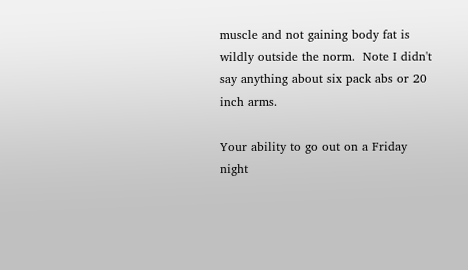muscle and not gaining body fat is wildly outside the norm.  Note I didn't say anything about six pack abs or 20 inch arms.

Your ability to go out on a Friday night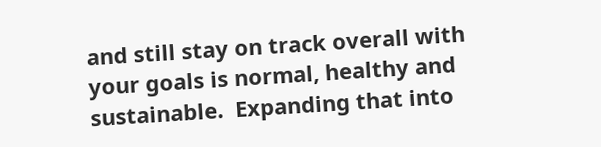and still stay on track overall with your goals is normal, healthy and sustainable.  Expanding that into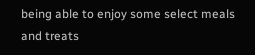being able to enjoy some select meals and treats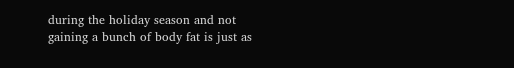during the holiday season and not gaining a bunch of body fat is just as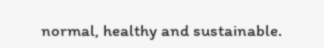normal, healthy and sustainable.